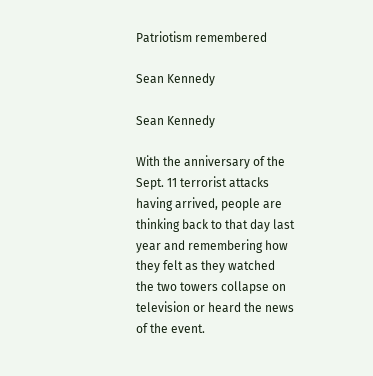Patriotism remembered

Sean Kennedy

Sean Kennedy

With the anniversary of the Sept. 11 terrorist attacks having arrived, people are thinking back to that day last year and remembering how they felt as they watched the two towers collapse on television or heard the news of the event.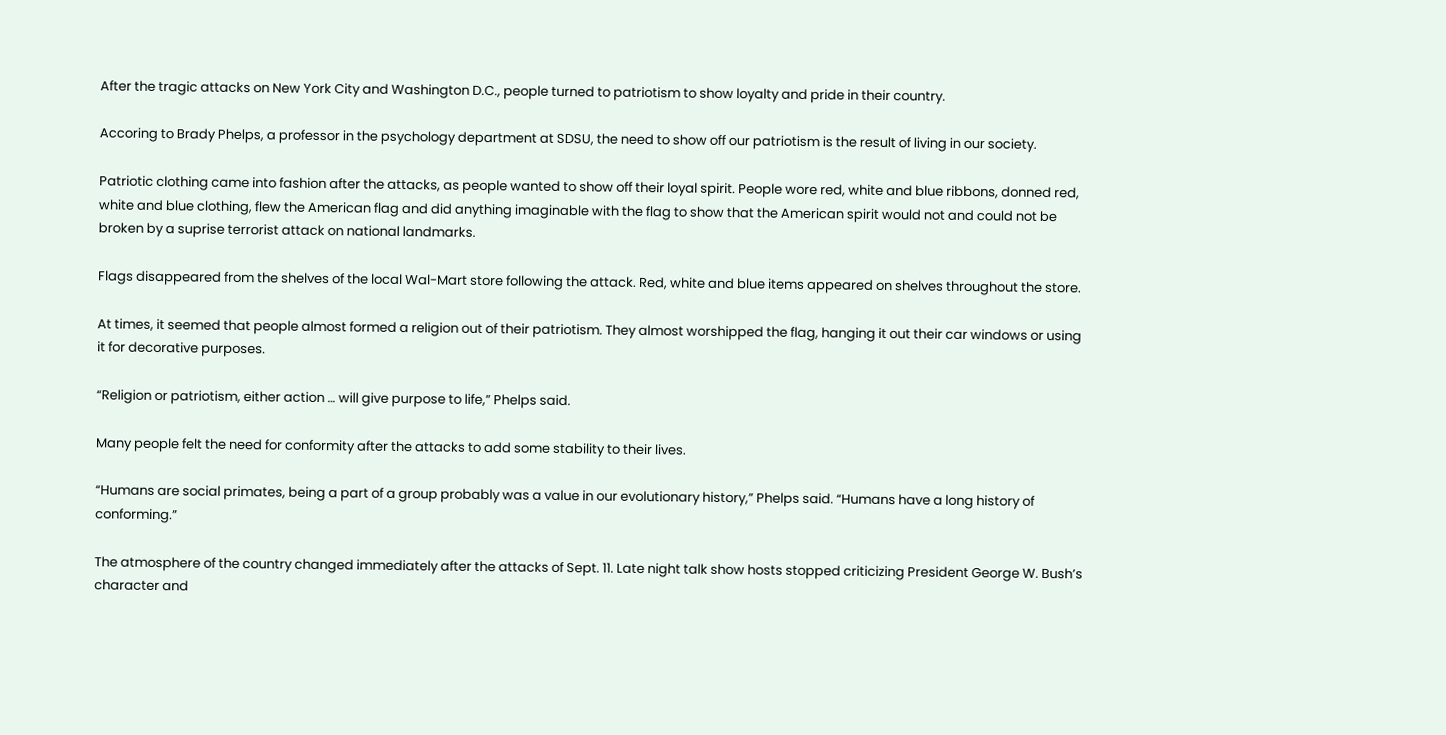After the tragic attacks on New York City and Washington D.C., people turned to patriotism to show loyalty and pride in their country.

Accoring to Brady Phelps, a professor in the psychology department at SDSU, the need to show off our patriotism is the result of living in our society.

Patriotic clothing came into fashion after the attacks, as people wanted to show off their loyal spirit. People wore red, white and blue ribbons, donned red, white and blue clothing, flew the American flag and did anything imaginable with the flag to show that the American spirit would not and could not be broken by a suprise terrorist attack on national landmarks.

Flags disappeared from the shelves of the local Wal-Mart store following the attack. Red, white and blue items appeared on shelves throughout the store.

At times, it seemed that people almost formed a religion out of their patriotism. They almost worshipped the flag, hanging it out their car windows or using it for decorative purposes.

“Religion or patriotism, either action … will give purpose to life,” Phelps said.

Many people felt the need for conformity after the attacks to add some stability to their lives.

“Humans are social primates, being a part of a group probably was a value in our evolutionary history,” Phelps said. “Humans have a long history of conforming.”

The atmosphere of the country changed immediately after the attacks of Sept. 11. Late night talk show hosts stopped criticizing President George W. Bush’s character and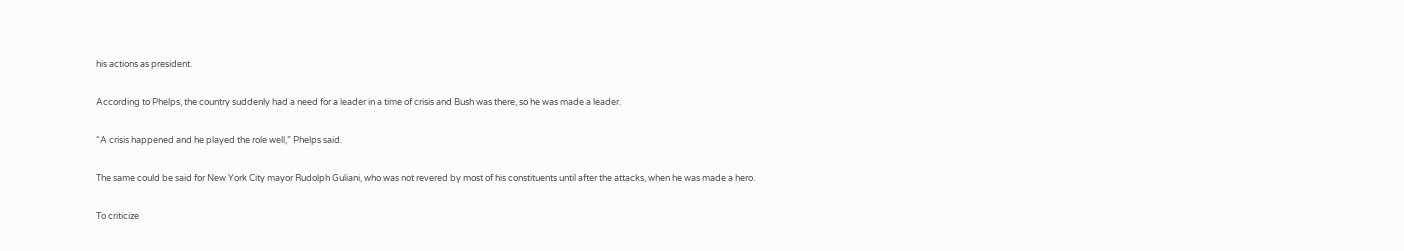his actions as president.

According to Phelps, the country suddenly had a need for a leader in a time of crisis and Bush was there, so he was made a leader.

“A crisis happened and he played the role well,” Phelps said.

The same could be said for New York City mayor Rudolph Guliani, who was not revered by most of his constituents until after the attacks, when he was made a hero.

To criticize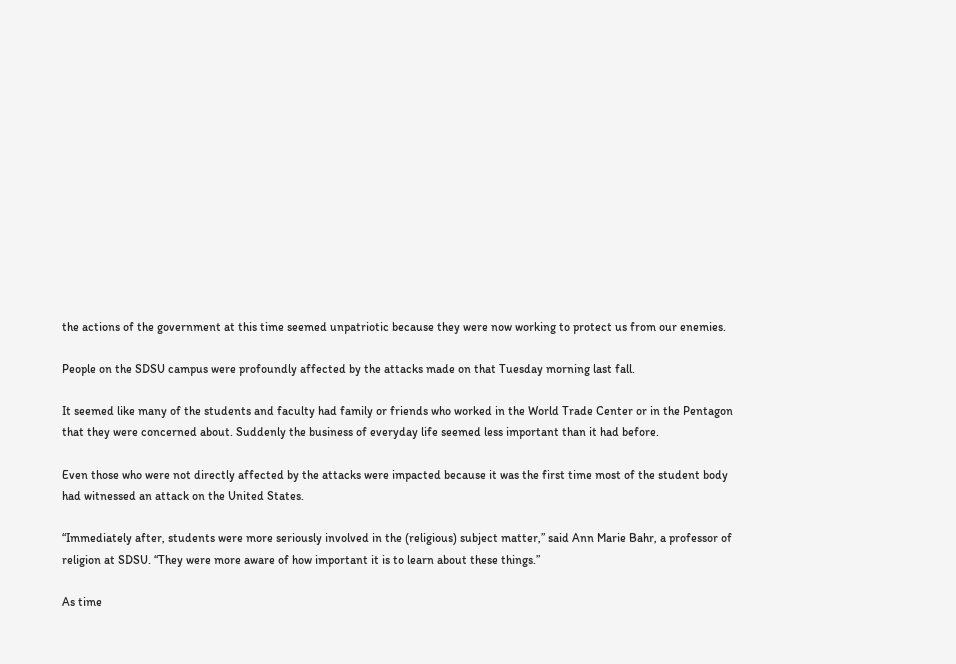the actions of the government at this time seemed unpatriotic because they were now working to protect us from our enemies.

People on the SDSU campus were profoundly affected by the attacks made on that Tuesday morning last fall.

It seemed like many of the students and faculty had family or friends who worked in the World Trade Center or in the Pentagon that they were concerned about. Suddenly the business of everyday life seemed less important than it had before.

Even those who were not directly affected by the attacks were impacted because it was the first time most of the student body had witnessed an attack on the United States.

“Immediately after, students were more seriously involved in the (religious) subject matter,” said Ann Marie Bahr, a professor of religion at SDSU. “They were more aware of how important it is to learn about these things.”

As time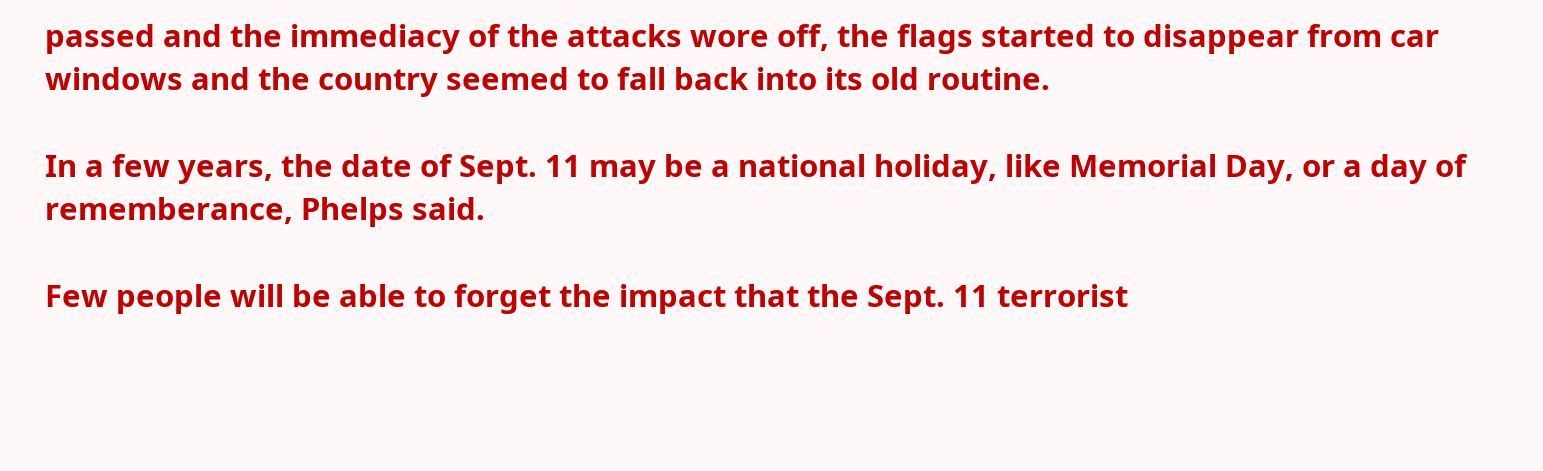passed and the immediacy of the attacks wore off, the flags started to disappear from car windows and the country seemed to fall back into its old routine.

In a few years, the date of Sept. 11 may be a national holiday, like Memorial Day, or a day of rememberance, Phelps said.

Few people will be able to forget the impact that the Sept. 11 terrorist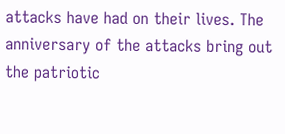attacks have had on their lives. The anniversary of the attacks bring out the patriotic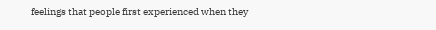feelings that people first experienced when they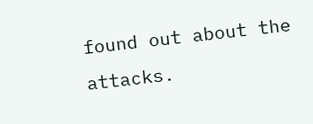found out about the attacks.